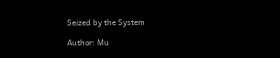Seized by the System

Author: Mu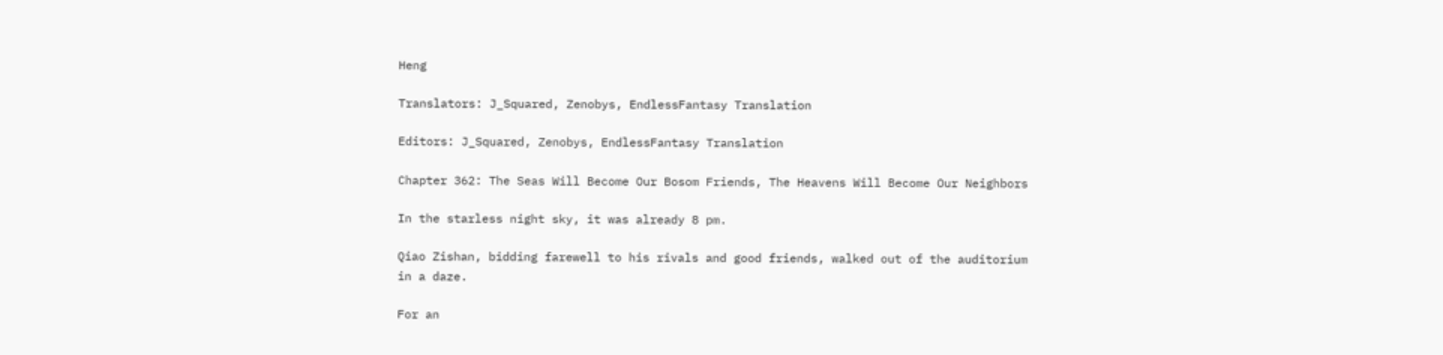Heng

Translators: J_Squared, Zenobys, EndlessFantasy Translation

Editors: J_Squared, Zenobys, EndlessFantasy Translation

Chapter 362: The Seas Will Become Our Bosom Friends, The Heavens Will Become Our Neighbors

In the starless night sky, it was already 8 pm.

Qiao Zishan, bidding farewell to his rivals and good friends, walked out of the auditorium in a daze.

For an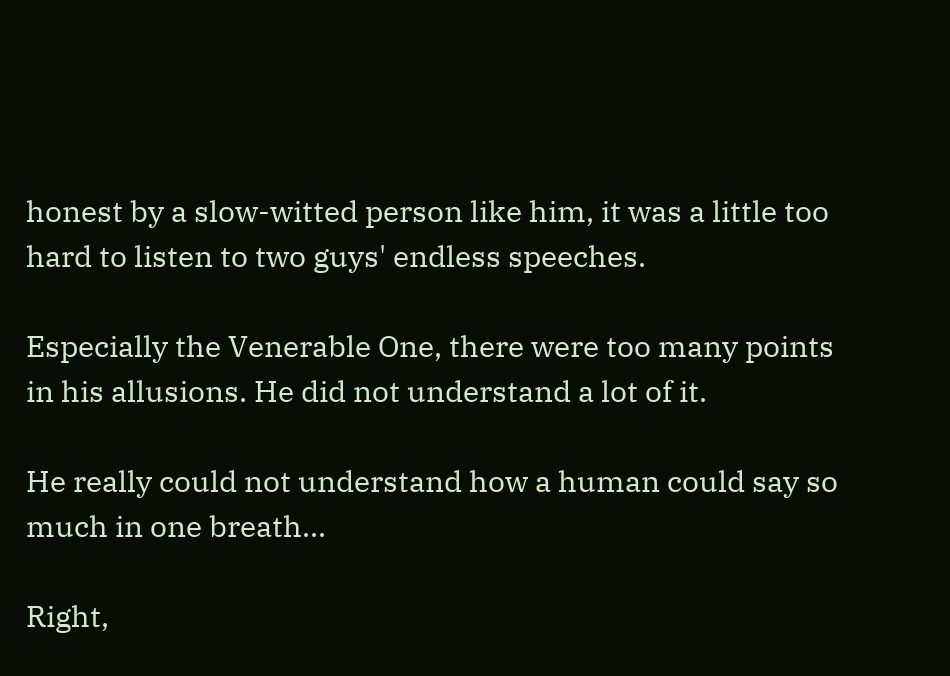honest by a slow-witted person like him, it was a little too hard to listen to two guys' endless speeches.

Especially the Venerable One, there were too many points in his allusions. He did not understand a lot of it.

He really could not understand how a human could say so much in one breath...

Right,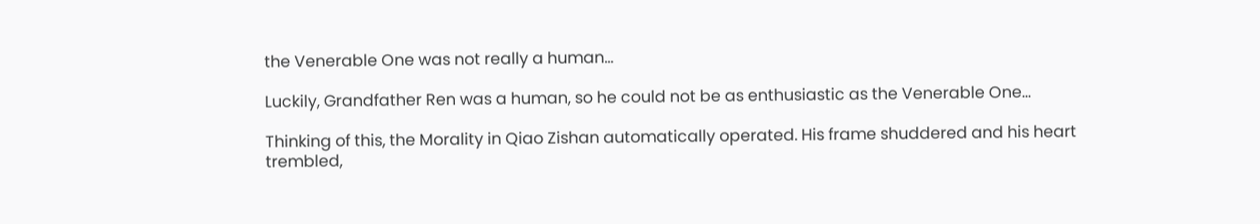the Venerable One was not really a human...

Luckily, Grandfather Ren was a human, so he could not be as enthusiastic as the Venerable One...

Thinking of this, the Morality in Qiao Zishan automatically operated. His frame shuddered and his heart trembled,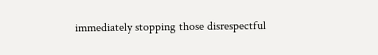immediately stopping those disrespectful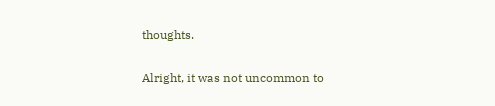thoughts.

Alright, it was not uncommon to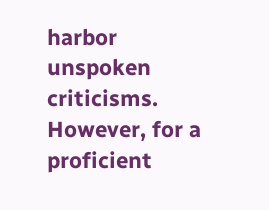harbor unspoken criticisms. However, for a proficient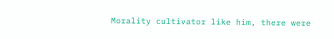Morality cultivator like him, there were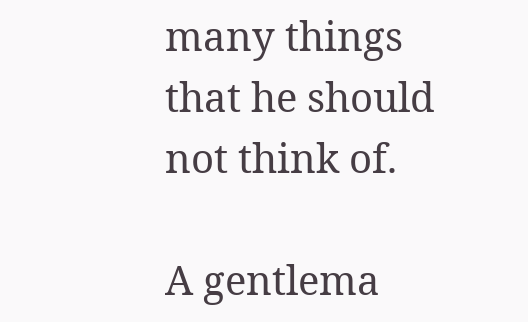many things that he should not think of.

A gentlema